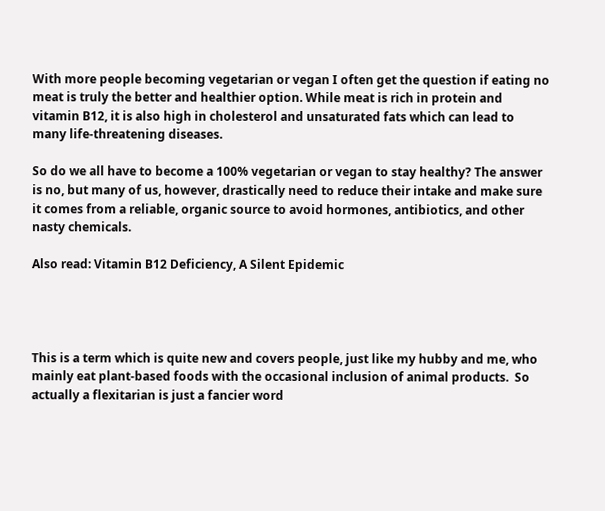With more people becoming vegetarian or vegan I often get the question if eating no meat is truly the better and healthier option. While meat is rich in protein and vitamin B12, it is also high in cholesterol and unsaturated fats which can lead to many life-threatening diseases.

So do we all have to become a 100% vegetarian or vegan to stay healthy? The answer is no, but many of us, however, drastically need to reduce their intake and make sure it comes from a reliable, organic source to avoid hormones, antibiotics, and other nasty chemicals.

Also read: Vitamin B12 Deficiency, A Silent Epidemic




This is a term which is quite new and covers people, just like my hubby and me, who mainly eat plant-based foods with the occasional inclusion of animal products.  So actually a flexitarian is just a fancier word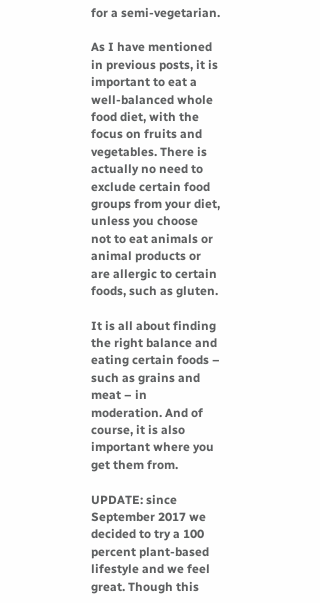for a semi-vegetarian.

As I have mentioned in previous posts, it is important to eat a well-balanced whole food diet, with the focus on fruits and vegetables. There is actually no need to exclude certain food groups from your diet, unless you choose not to eat animals or animal products or are allergic to certain foods, such as gluten.

It is all about finding the right balance and eating certain foods – such as grains and meat – in moderation. And of course, it is also important where you get them from.

UPDATE: since September 2017 we decided to try a 100 percent plant-based lifestyle and we feel great. Though this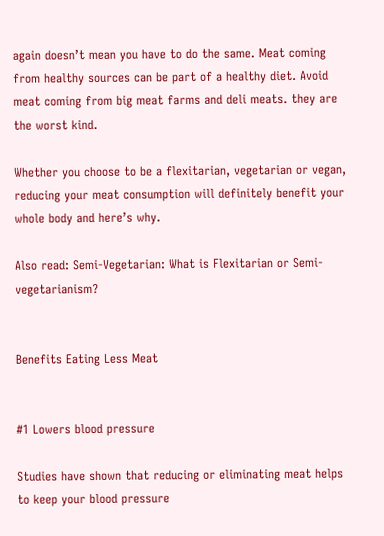again doesn’t mean you have to do the same. Meat coming from healthy sources can be part of a healthy diet. Avoid meat coming from big meat farms and deli meats. they are the worst kind.

Whether you choose to be a flexitarian, vegetarian or vegan, reducing your meat consumption will definitely benefit your whole body and here’s why.

Also read: Semi-Vegetarian: What is Flexitarian or Semi-vegetarianism?


Benefits Eating Less Meat


#1 Lowers blood pressure

Studies have shown that reducing or eliminating meat helps to keep your blood pressure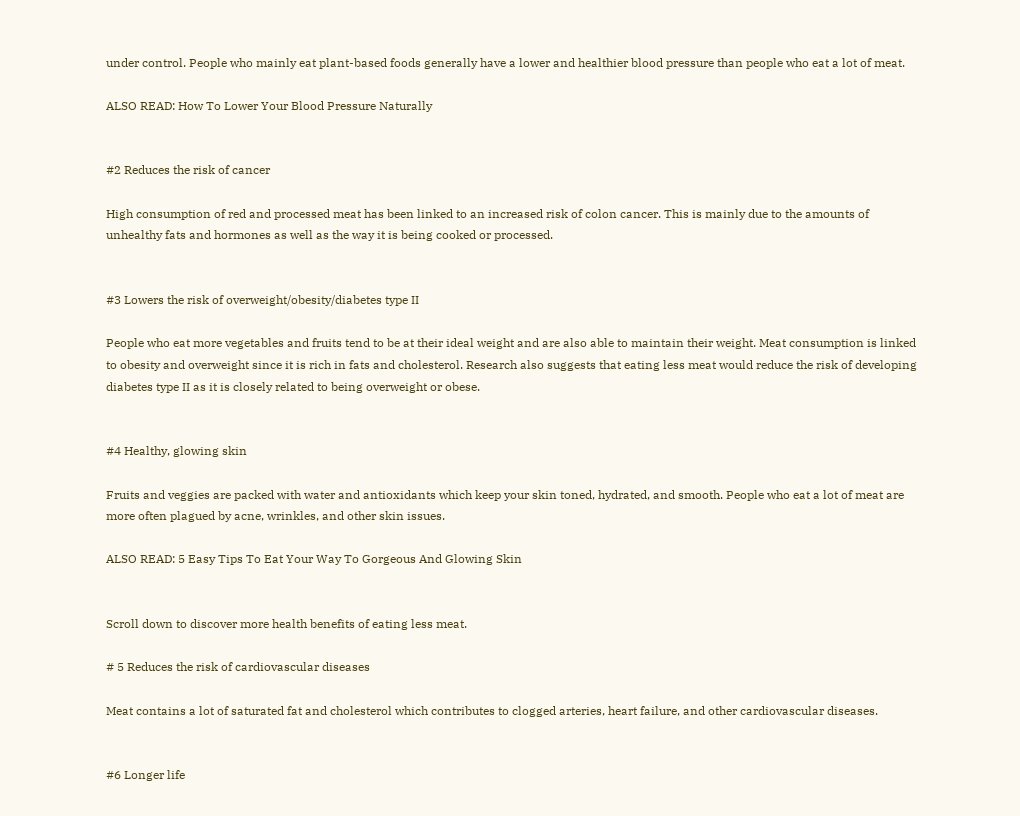under control. People who mainly eat plant-based foods generally have a lower and healthier blood pressure than people who eat a lot of meat.

ALSO READ: How To Lower Your Blood Pressure Naturally


#2 Reduces the risk of cancer

High consumption of red and processed meat has been linked to an increased risk of colon cancer. This is mainly due to the amounts of unhealthy fats and hormones as well as the way it is being cooked or processed.


#3 Lowers the risk of overweight/obesity/diabetes type II

People who eat more vegetables and fruits tend to be at their ideal weight and are also able to maintain their weight. Meat consumption is linked to obesity and overweight since it is rich in fats and cholesterol. Research also suggests that eating less meat would reduce the risk of developing diabetes type II as it is closely related to being overweight or obese.


#4 Healthy, glowing skin

Fruits and veggies are packed with water and antioxidants which keep your skin toned, hydrated, and smooth. People who eat a lot of meat are more often plagued by acne, wrinkles, and other skin issues.

ALSO READ: 5 Easy Tips To Eat Your Way To Gorgeous And Glowing Skin


Scroll down to discover more health benefits of eating less meat.

# 5 Reduces the risk of cardiovascular diseases

Meat contains a lot of saturated fat and cholesterol which contributes to clogged arteries, heart failure, and other cardiovascular diseases.


#6 Longer life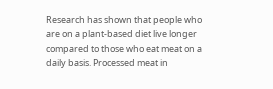Research has shown that people who are on a plant-based diet live longer compared to those who eat meat on a daily basis. Processed meat in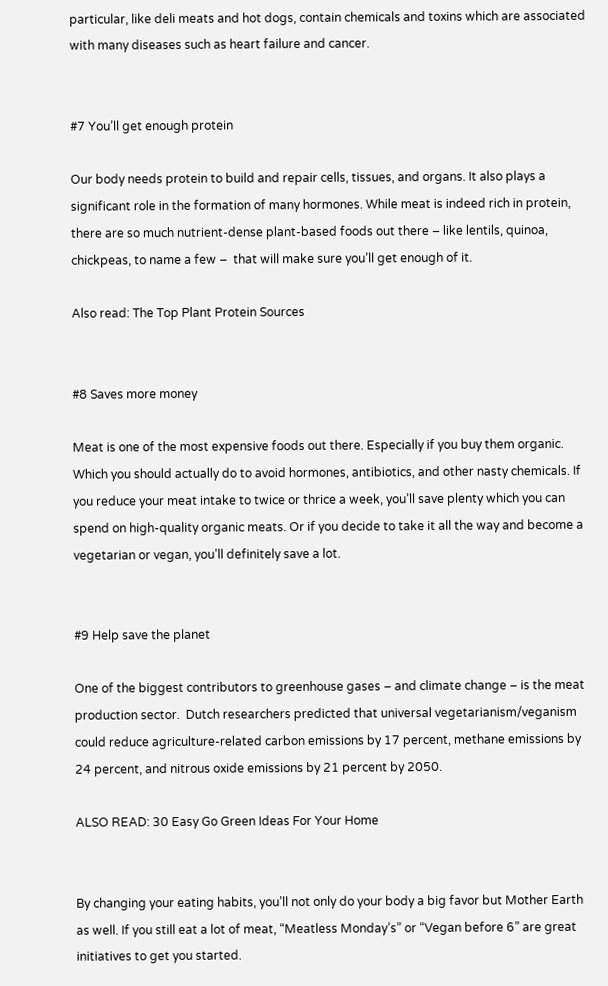particular, like deli meats and hot dogs, contain chemicals and toxins which are associated with many diseases such as heart failure and cancer.


#7 You’ll get enough protein

Our body needs protein to build and repair cells, tissues, and organs. It also plays a significant role in the formation of many hormones. While meat is indeed rich in protein, there are so much nutrient-dense plant-based foods out there – like lentils, quinoa, chickpeas, to name a few –  that will make sure you’ll get enough of it.

Also read: The Top Plant Protein Sources


#8 Saves more money

Meat is one of the most expensive foods out there. Especially if you buy them organic.  Which you should actually do to avoid hormones, antibiotics, and other nasty chemicals. If you reduce your meat intake to twice or thrice a week, you’ll save plenty which you can spend on high-quality organic meats. Or if you decide to take it all the way and become a vegetarian or vegan, you’ll definitely save a lot.


#9 Help save the planet

One of the biggest contributors to greenhouse gases – and climate change – is the meat production sector.  Dutch researchers predicted that universal vegetarianism/veganism could reduce agriculture-related carbon emissions by 17 percent, methane emissions by 24 percent, and nitrous oxide emissions by 21 percent by 2050.

ALSO READ: 30 Easy Go Green Ideas For Your Home


By changing your eating habits, you’ll not only do your body a big favor but Mother Earth as well. If you still eat a lot of meat, “Meatless Monday’s” or “Vegan before 6” are great initiatives to get you started.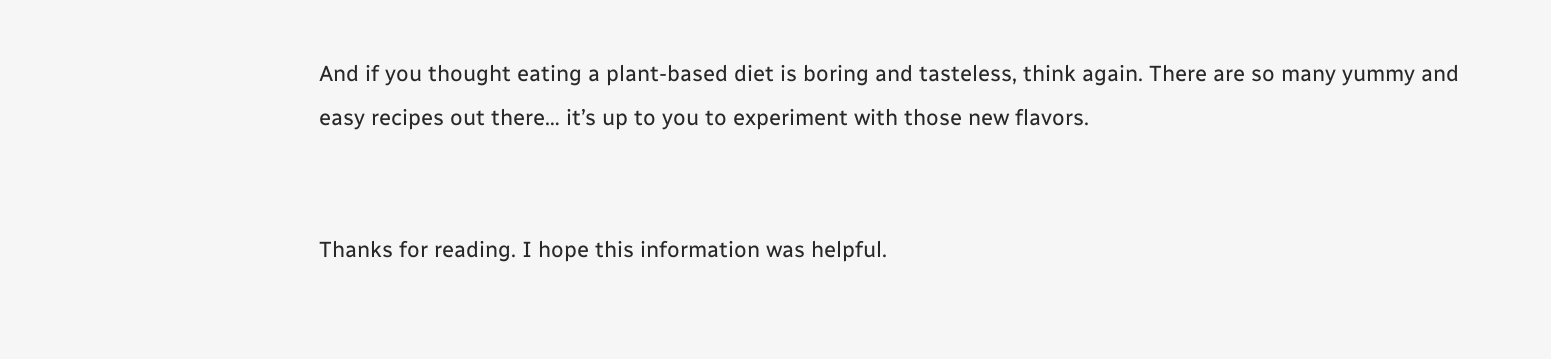And if you thought eating a plant-based diet is boring and tasteless, think again. There are so many yummy and easy recipes out there… it’s up to you to experiment with those new flavors.


Thanks for reading. I hope this information was helpful.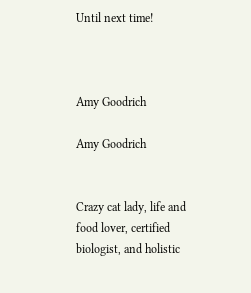Until next time!



Amy Goodrich

Amy Goodrich


Crazy cat lady, life and food lover, certified biologist, and holistic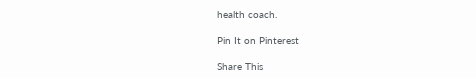health coach.

Pin It on Pinterest

Share This